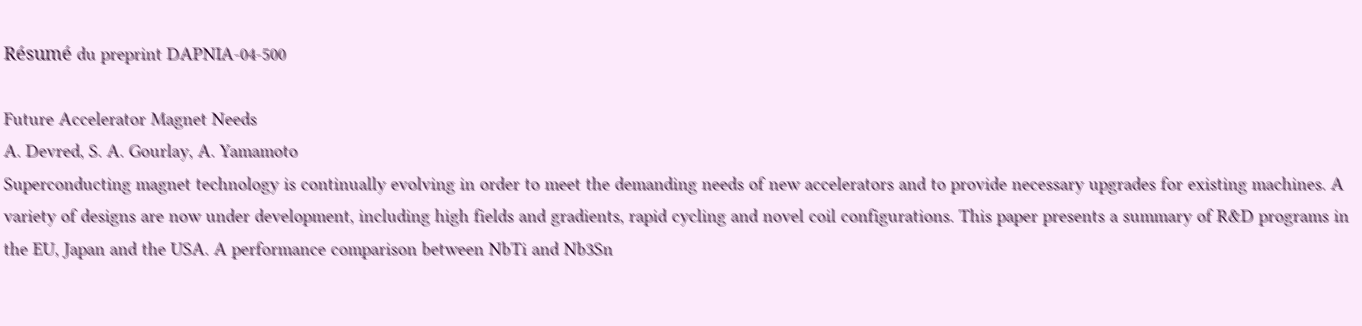Résumé du preprint DAPNIA-04-500

Future Accelerator Magnet Needs
A. Devred, S. A. Gourlay, A. Yamamoto
Superconducting magnet technology is continually evolving in order to meet the demanding needs of new accelerators and to provide necessary upgrades for existing machines. A variety of designs are now under development, including high fields and gradients, rapid cycling and novel coil configurations. This paper presents a summary of R&D programs in the EU, Japan and the USA. A performance comparison between NbTi and Nb3Sn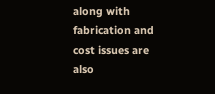along with fabrication and cost issues are also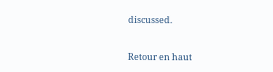discussed.


Retour en haut